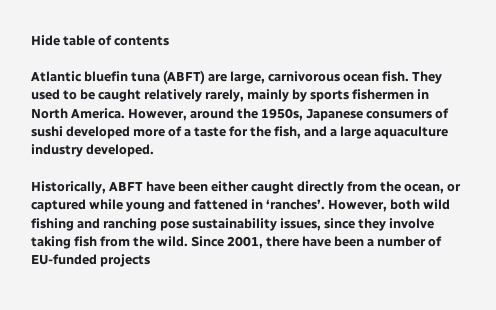Hide table of contents

Atlantic bluefin tuna (ABFT) are large, carnivorous ocean fish. They used to be caught relatively rarely, mainly by sports fishermen in North America. However, around the 1950s, Japanese consumers of sushi developed more of a taste for the fish, and a large aquaculture industry developed.

Historically, ABFT have been either caught directly from the ocean, or captured while young and fattened in ‘ranches’. However, both wild fishing and ranching pose sustainability issues, since they involve taking fish from the wild. Since 2001, there have been a number of EU-funded projects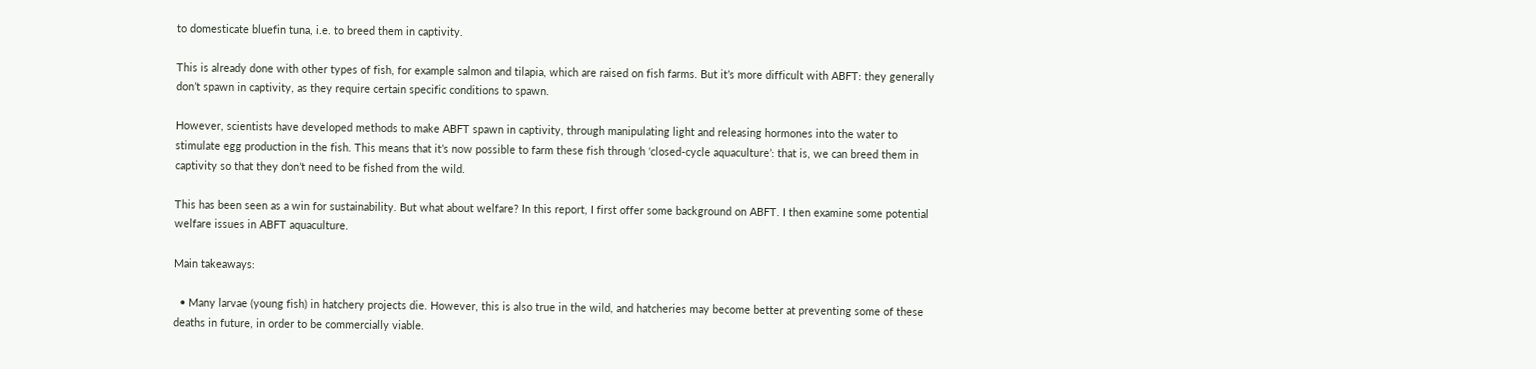to domesticate bluefin tuna, i.e. to breed them in captivity.

This is already done with other types of fish, for example salmon and tilapia, which are raised on fish farms. But it’s more difficult with ABFT: they generally don’t spawn in captivity, as they require certain specific conditions to spawn.

However, scientists have developed methods to make ABFT spawn in captivity, through manipulating light and releasing hormones into the water to stimulate egg production in the fish. This means that it’s now possible to farm these fish through ‘closed-cycle aquaculture’: that is, we can breed them in captivity so that they don’t need to be fished from the wild.

This has been seen as a win for sustainability. But what about welfare? In this report, I first offer some background on ABFT. I then examine some potential welfare issues in ABFT aquaculture.

Main takeaways:

  • Many larvae (young fish) in hatchery projects die. However, this is also true in the wild, and hatcheries may become better at preventing some of these deaths in future, in order to be commercially viable.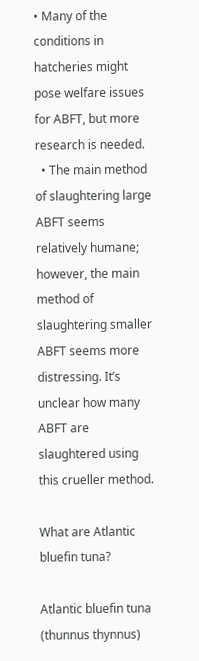• Many of the conditions in hatcheries might pose welfare issues for ABFT, but more research is needed.
  • The main method of slaughtering large ABFT seems relatively humane; however, the main method of slaughtering smaller ABFT seems more distressing. It’s unclear how many ABFT are slaughtered using this crueller method.

What are Atlantic bluefin tuna?

Atlantic bluefin tuna (thunnus thynnus)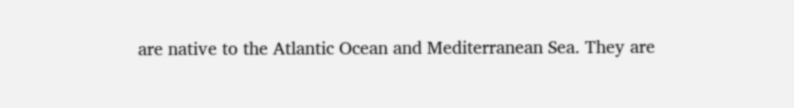are native to the Atlantic Ocean and Mediterranean Sea. They are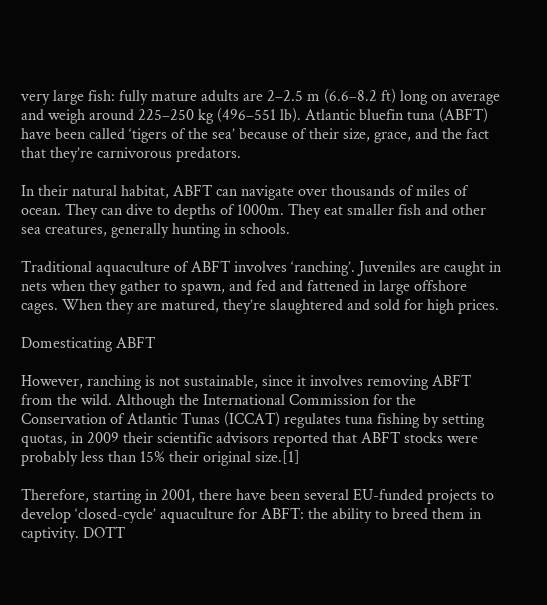very large fish: fully mature adults are 2–2.5 m (6.6–8.2 ft) long on average and weigh around 225–250 kg (496–551 lb). Atlantic bluefin tuna (ABFT) have been called ‘tigers of the sea’ because of their size, grace, and the fact that they’re carnivorous predators.

In their natural habitat, ABFT can navigate over thousands of miles of ocean. They can dive to depths of 1000m. They eat smaller fish and other sea creatures, generally hunting in schools.

Traditional aquaculture of ABFT involves ‘ranching’. Juveniles are caught in nets when they gather to spawn, and fed and fattened in large offshore cages. When they are matured, they’re slaughtered and sold for high prices.

Domesticating ABFT

However, ranching is not sustainable, since it involves removing ABFT from the wild. Although the International Commission for the Conservation of Atlantic Tunas (ICCAT) regulates tuna fishing by setting quotas, in 2009 their scientific advisors reported that ABFT stocks were probably less than 15% their original size.[1]

Therefore, starting in 2001, there have been several EU-funded projects to develop ‘closed-cycle’ aquaculture for ABFT: the ability to breed them in captivity. DOTT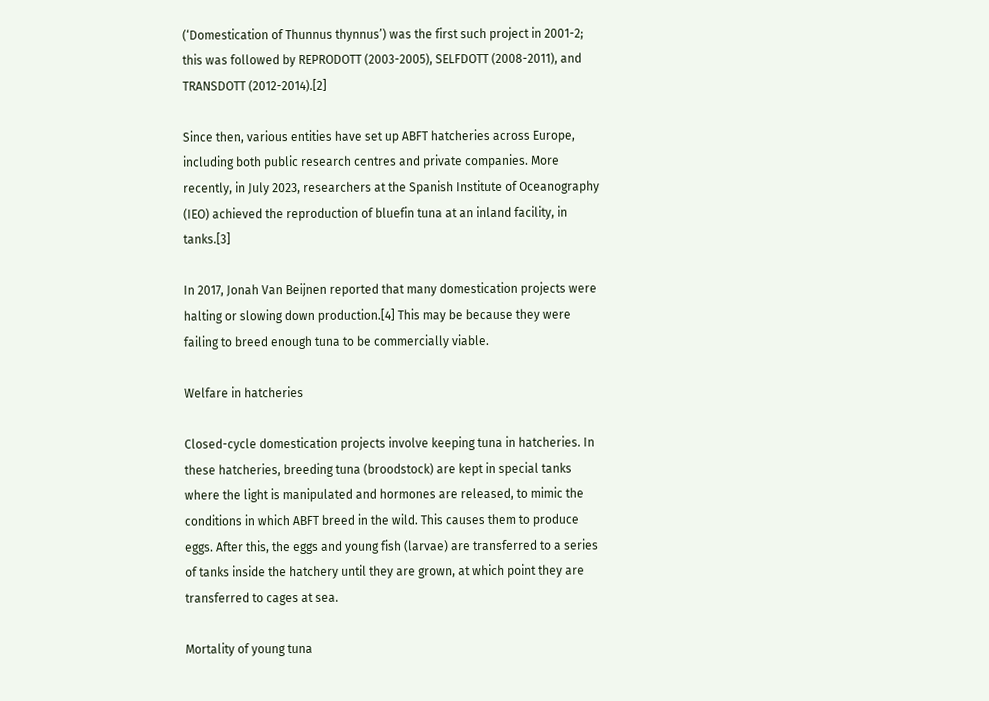(‘Domestication of Thunnus thynnus’) was the first such project in 2001-2; this was followed by REPRODOTT (2003-2005), SELFDOTT (2008-2011), and TRANSDOTT (2012-2014).[2]

Since then, various entities have set up ABFT hatcheries across Europe, including both public research centres and private companies. More recently, in July 2023, researchers at the Spanish Institute of Oceanography (IEO) achieved the reproduction of bluefin tuna at an inland facility, in tanks.[3]

In 2017, Jonah Van Beijnen reported that many domestication projects were halting or slowing down production.[4] This may be because they were failing to breed enough tuna to be commercially viable.

Welfare in hatcheries

Closed-cycle domestication projects involve keeping tuna in hatcheries. In these hatcheries, breeding tuna (broodstock) are kept in special tanks where the light is manipulated and hormones are released, to mimic the conditions in which ABFT breed in the wild. This causes them to produce eggs. After this, the eggs and young fish (larvae) are transferred to a series of tanks inside the hatchery until they are grown, at which point they are transferred to cages at sea.

Mortality of young tuna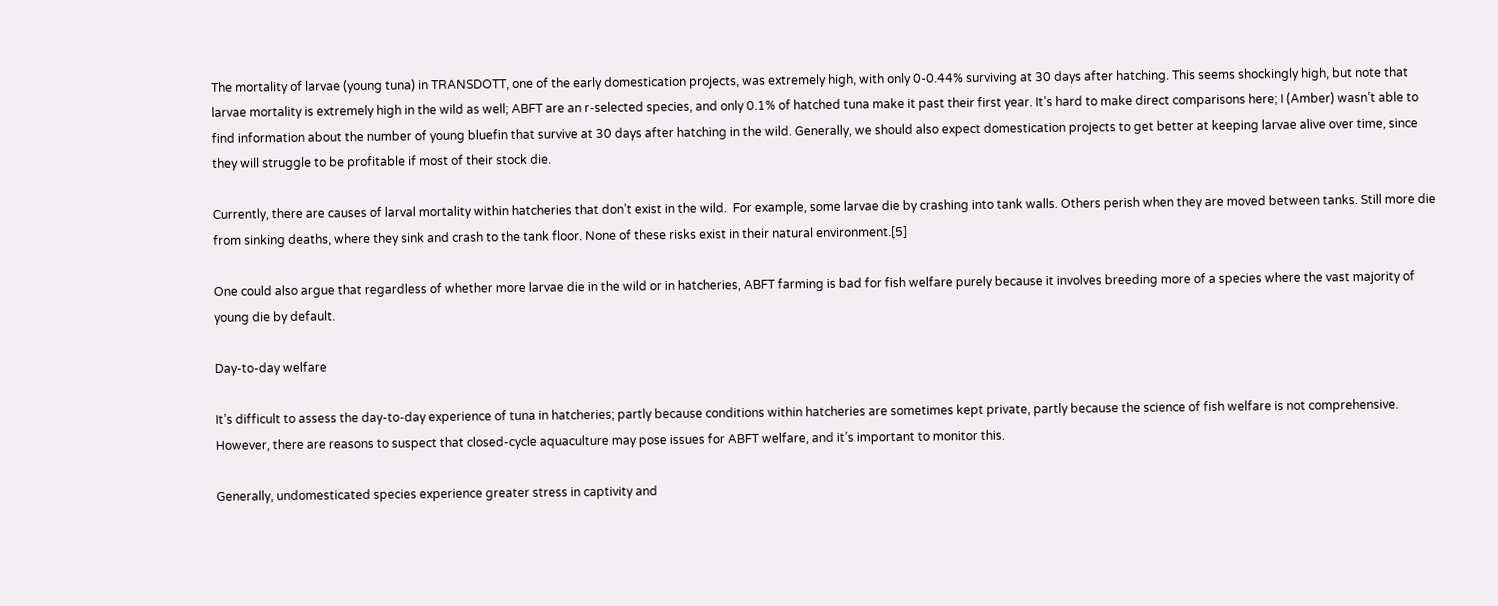The mortality of larvae (young tuna) in TRANSDOTT, one of the early domestication projects, was extremely high, with only 0-0.44% surviving at 30 days after hatching. This seems shockingly high, but note that larvae mortality is extremely high in the wild as well; ABFT are an r-selected species, and only 0.1% of hatched tuna make it past their first year. It’s hard to make direct comparisons here; I (Amber) wasn’t able to find information about the number of young bluefin that survive at 30 days after hatching in the wild. Generally, we should also expect domestication projects to get better at keeping larvae alive over time, since they will struggle to be profitable if most of their stock die.

Currently, there are causes of larval mortality within hatcheries that don’t exist in the wild.  For example, some larvae die by crashing into tank walls. Others perish when they are moved between tanks. Still more die from sinking deaths, where they sink and crash to the tank floor. None of these risks exist in their natural environment.[5]

One could also argue that regardless of whether more larvae die in the wild or in hatcheries, ABFT farming is bad for fish welfare purely because it involves breeding more of a species where the vast majority of young die by default.

Day-to-day welfare

It’s difficult to assess the day-to-day experience of tuna in hatcheries; partly because conditions within hatcheries are sometimes kept private, partly because the science of fish welfare is not comprehensive. However, there are reasons to suspect that closed-cycle aquaculture may pose issues for ABFT welfare, and it’s important to monitor this.

Generally, undomesticated species experience greater stress in captivity and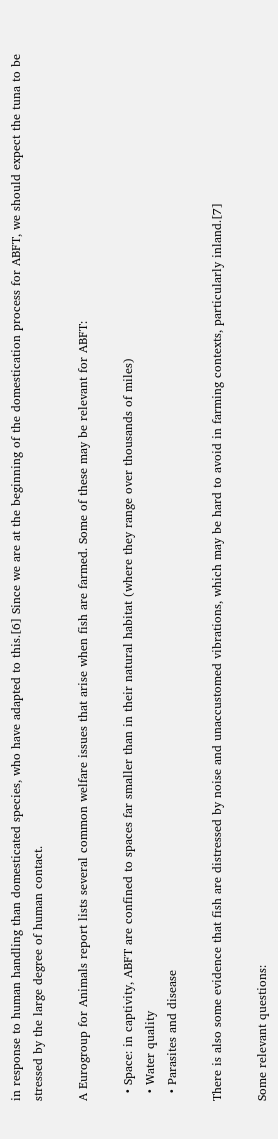in response to human handling than domesticated species, who have adapted to this.[6] Since we are at the beginning of the domestication process for ABFT, we should expect the tuna to be stressed by the large degree of human contact.

A Eurogroup for Animals report lists several common welfare issues that arise when fish are farmed. Some of these may be relevant for ABFT:

  • Space: in captivity, ABFT are confined to spaces far smaller than in their natural habitat (where they range over thousands of miles)
  • Water quality
  • Parasites and disease

There is also some evidence that fish are distressed by noise and unaccustomed vibrations, which may be hard to avoid in farming contexts, particularly inland.[7]

Some relevant questions: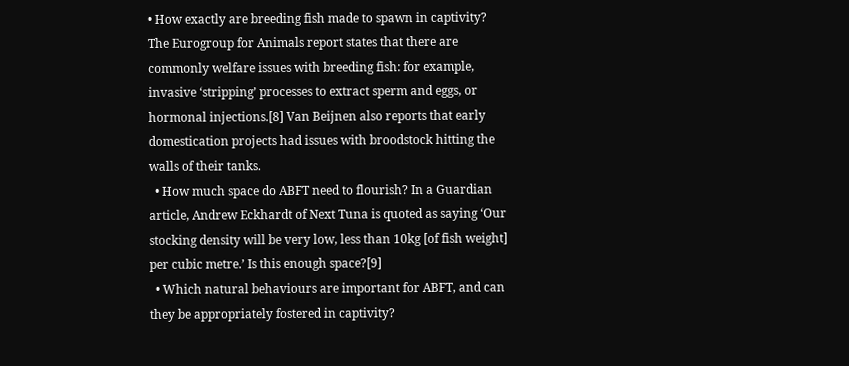• How exactly are breeding fish made to spawn in captivity? The Eurogroup for Animals report states that there are commonly welfare issues with breeding fish: for example, invasive ‘stripping’ processes to extract sperm and eggs, or hormonal injections.[8] Van Beijnen also reports that early domestication projects had issues with broodstock hitting the walls of their tanks.
  • How much space do ABFT need to flourish? In a Guardian article, Andrew Eckhardt of Next Tuna is quoted as saying ‘Our stocking density will be very low, less than 10kg [of fish weight] per cubic metre.’ Is this enough space?[9]
  • Which natural behaviours are important for ABFT, and can they be appropriately fostered in captivity?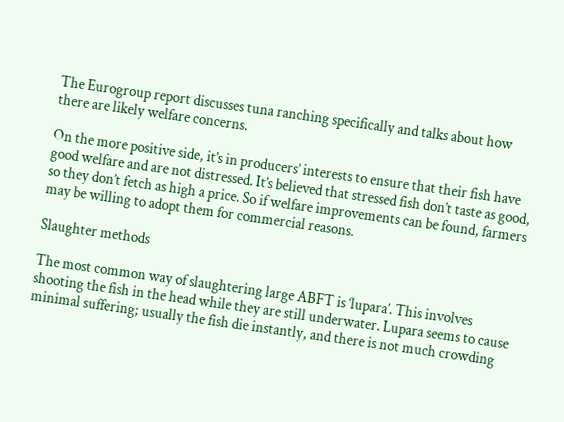The Eurogroup report discusses tuna ranching specifically and talks about how there are likely welfare concerns.

On the more positive side, it’s in producers’ interests to ensure that their fish have good welfare and are not distressed. It’s believed that stressed fish don’t taste as good, so they don’t fetch as high a price. So if welfare improvements can be found, farmers may be willing to adopt them for commercial reasons.

Slaughter methods

The most common way of slaughtering large ABFT is ‘lupara’. This involves shooting the fish in the head while they are still underwater. Lupara seems to cause minimal suffering; usually the fish die instantly, and there is not much crowding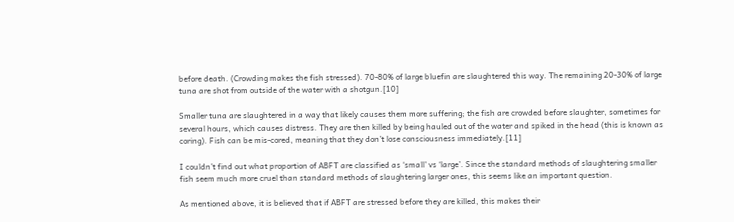before death. (Crowding makes the fish stressed). 70-80% of large bluefin are slaughtered this way. The remaining 20-30% of large tuna are shot from outside of the water with a shotgun.[10]

Smaller tuna are slaughtered in a way that likely causes them more suffering; the fish are crowded before slaughter, sometimes for several hours, which causes distress. They are then killed by being hauled out of the water and spiked in the head (this is known as coring). Fish can be mis-cored, meaning that they don’t lose consciousness immediately.[11]

I couldn’t find out what proportion of ABFT are classified as ‘small’ vs ‘large’. Since the standard methods of slaughtering smaller fish seem much more cruel than standard methods of slaughtering larger ones, this seems like an important question.

As mentioned above, it is believed that if ABFT are stressed before they are killed, this makes their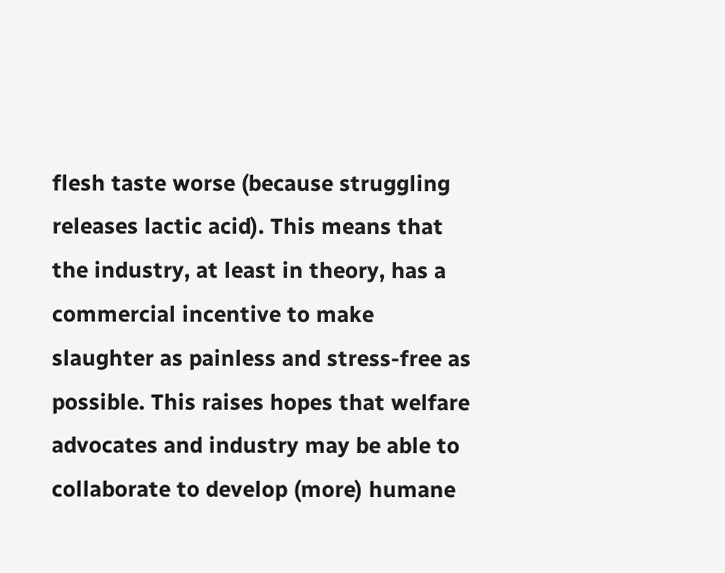flesh taste worse (because struggling releases lactic acid). This means that the industry, at least in theory, has a commercial incentive to make slaughter as painless and stress-free as possible. This raises hopes that welfare advocates and industry may be able to collaborate to develop (more) humane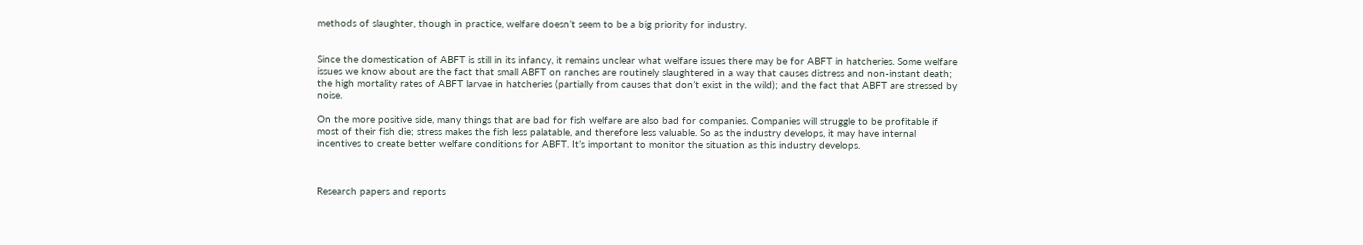methods of slaughter, though in practice, welfare doesn’t seem to be a big priority for industry.


Since the domestication of ABFT is still in its infancy, it remains unclear what welfare issues there may be for ABFT in hatcheries. Some welfare issues we know about are the fact that small ABFT on ranches are routinely slaughtered in a way that causes distress and non-instant death; the high mortality rates of ABFT larvae in hatcheries (partially from causes that don’t exist in the wild); and the fact that ABFT are stressed by noise.

On the more positive side, many things that are bad for fish welfare are also bad for companies. Companies will struggle to be profitable if most of their fish die; stress makes the fish less palatable, and therefore less valuable. So as the industry develops, it may have internal incentives to create better welfare conditions for ABFT. It’s important to monitor the situation as this industry develops.



Research papers and reports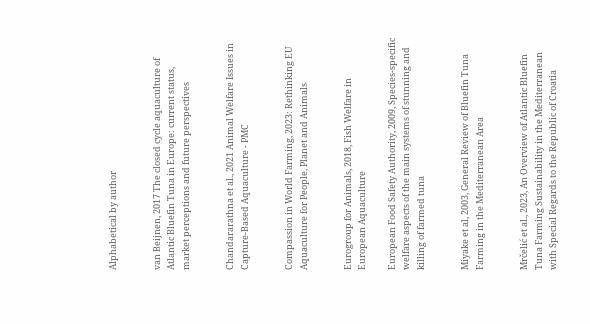Alphabetical by author


van Beijnen, 2017 The closed cycle aquaculture of Atlantic Bluefin Tuna in Europe: current status, market perceptions and future perspectives


Chandararathna et al., 2021 Animal Welfare Issues in Capture-Based Aquaculture - PMC


Compassion in World Farming, 2023: Rethinking EU Aquaculture for People, Planet and Animals


Eurogroup for Animals, 2018, Fish Welfare in European Aquaculture

European Food Safety Authority, 2009, Species-specific welfare aspects of the main systems of stunning and killing of farmed tuna


Miyake et al, 2003, General Review of Bluefin Tuna Farming in the Mediterranean Area


Mrčelić et al., 2023, An Overview of Atlantic Bluefin Tuna Farming Sustainability in the Mediterranean with Special Regards to the Republic of Croatia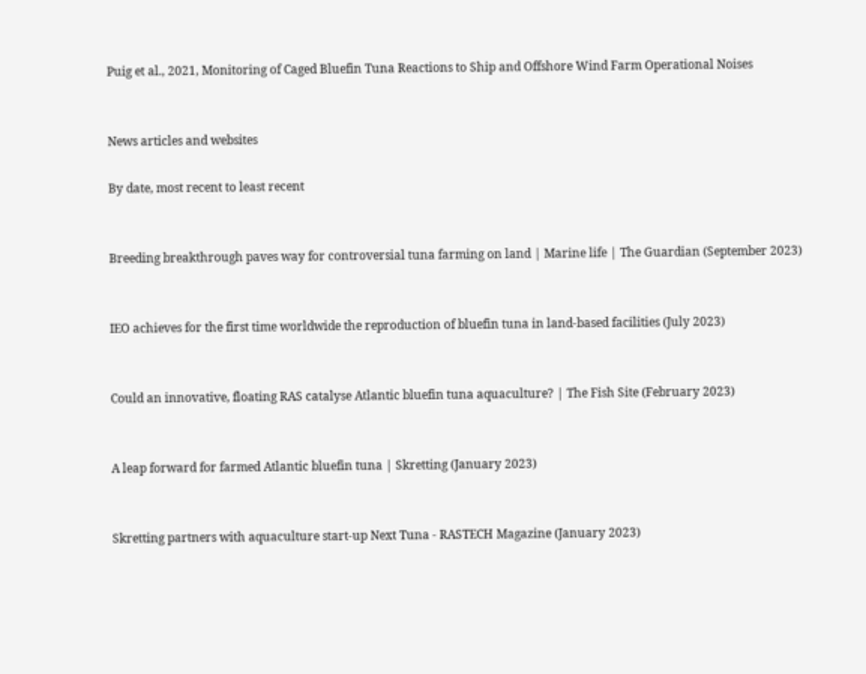Puig et al., 2021, Monitoring of Caged Bluefin Tuna Reactions to Ship and Offshore Wind Farm Operational Noises


News articles and websites

By date, most recent to least recent


Breeding breakthrough paves way for controversial tuna farming on land | Marine life | The Guardian (September 2023)


IEO achieves for the first time worldwide the reproduction of bluefin tuna in land-based facilities (July 2023)


Could an innovative, floating RAS catalyse Atlantic bluefin tuna aquaculture? | The Fish Site (February 2023)


A leap forward for farmed Atlantic bluefin tuna | Skretting (January 2023)


Skretting partners with aquaculture start-up Next Tuna - RASTECH Magazine (January 2023)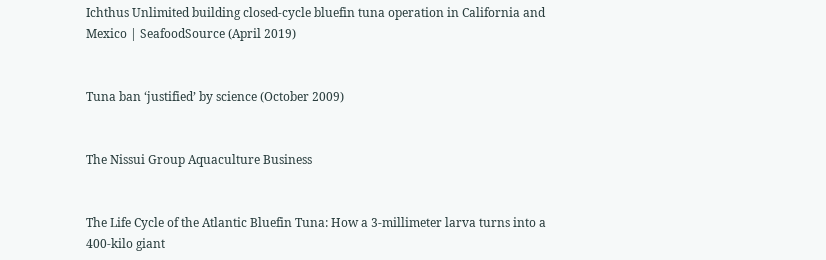Ichthus Unlimited building closed-cycle bluefin tuna operation in California and Mexico | SeafoodSource (April 2019)


Tuna ban ‘justified’ by science (October 2009)


The Nissui Group Aquaculture Business


The Life Cycle of the Atlantic Bluefin Tuna: How a 3-millimeter larva turns into a 400-kilo giant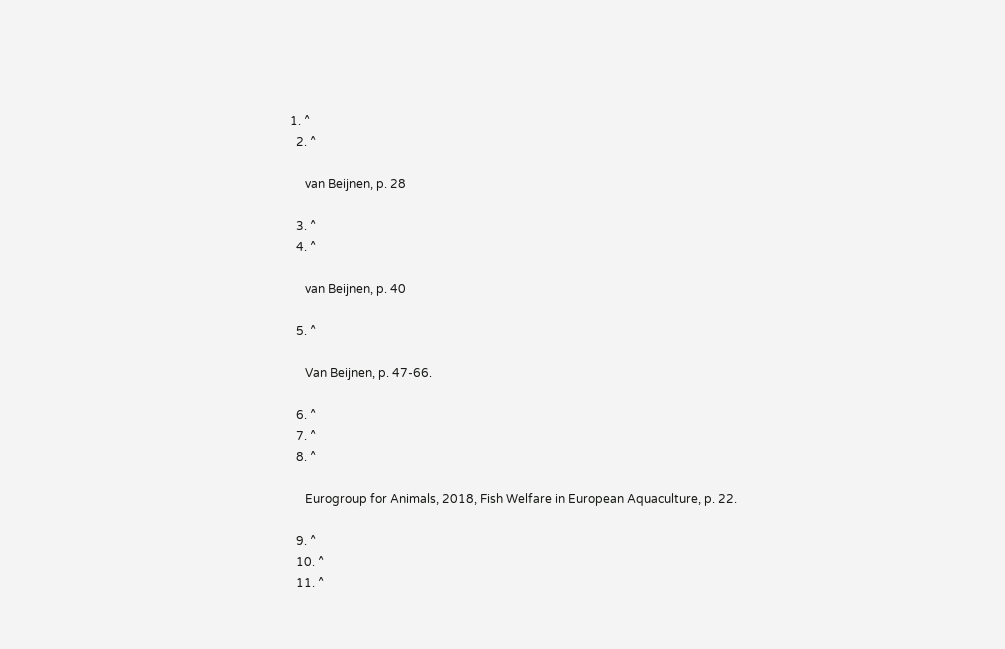1. ^
  2. ^

     van Beijnen, p. 28

  3. ^
  4. ^

     van Beijnen, p. 40

  5. ^

     Van Beijnen, p. 47-66.

  6. ^
  7. ^
  8. ^

     Eurogroup for Animals, 2018, Fish Welfare in European Aquaculture, p. 22.

  9. ^
  10. ^
  11. ^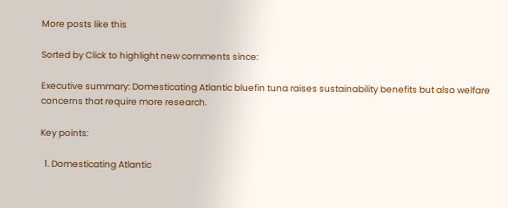More posts like this

Sorted by Click to highlight new comments since:

Executive summary: Domesticating Atlantic bluefin tuna raises sustainability benefits but also welfare concerns that require more research.

Key points:

  1. Domesticating Atlantic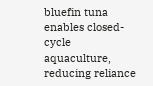bluefin tuna enables closed-cycle aquaculture, reducing reliance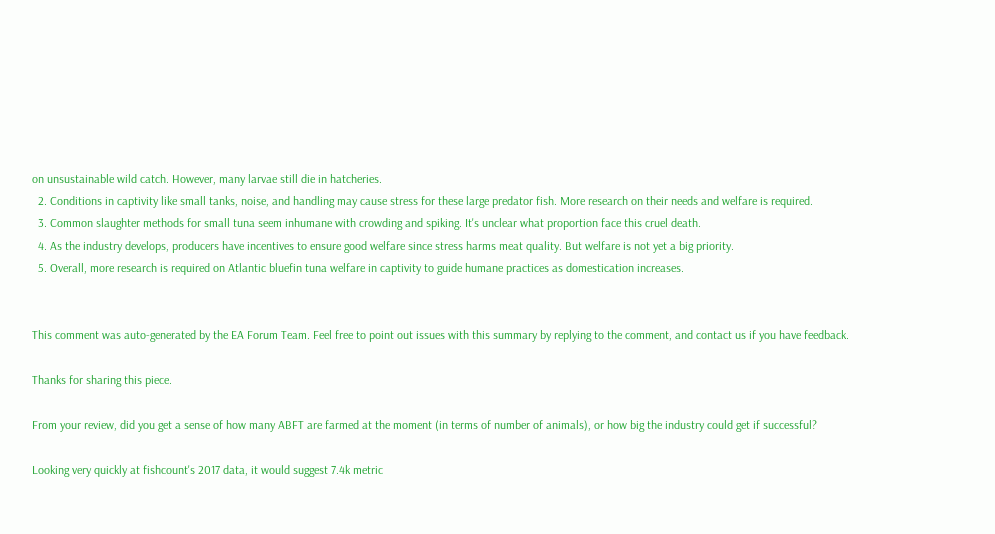on unsustainable wild catch. However, many larvae still die in hatcheries.
  2. Conditions in captivity like small tanks, noise, and handling may cause stress for these large predator fish. More research on their needs and welfare is required.
  3. Common slaughter methods for small tuna seem inhumane with crowding and spiking. It's unclear what proportion face this cruel death.
  4. As the industry develops, producers have incentives to ensure good welfare since stress harms meat quality. But welfare is not yet a big priority.
  5. Overall, more research is required on Atlantic bluefin tuna welfare in captivity to guide humane practices as domestication increases.


This comment was auto-generated by the EA Forum Team. Feel free to point out issues with this summary by replying to the comment, and contact us if you have feedback.

Thanks for sharing this piece.

From your review, did you get a sense of how many ABFT are farmed at the moment (in terms of number of animals), or how big the industry could get if successful?

Looking very quickly at fishcount's 2017 data, it would suggest 7.4k metric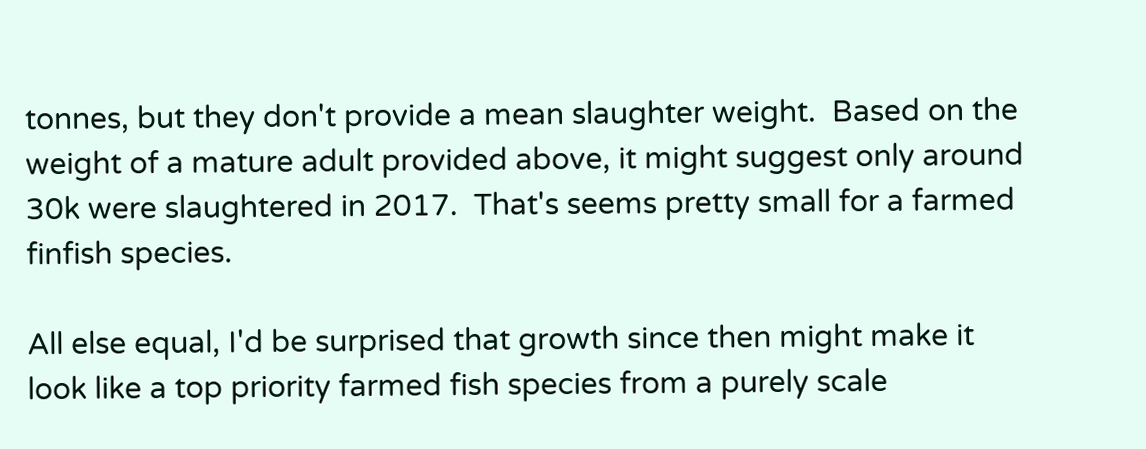tonnes, but they don't provide a mean slaughter weight.  Based on the weight of a mature adult provided above, it might suggest only around 30k were slaughtered in 2017.  That's seems pretty small for a farmed finfish species.

All else equal, I'd be surprised that growth since then might make it look like a top priority farmed fish species from a purely scale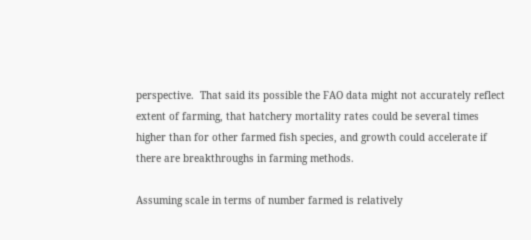perspective.  That said its possible the FAO data might not accurately reflect extent of farming, that hatchery mortality rates could be several times higher than for other farmed fish species, and growth could accelerate if there are breakthroughs in farming methods.

Assuming scale in terms of number farmed is relatively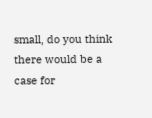small, do you think there would be a case for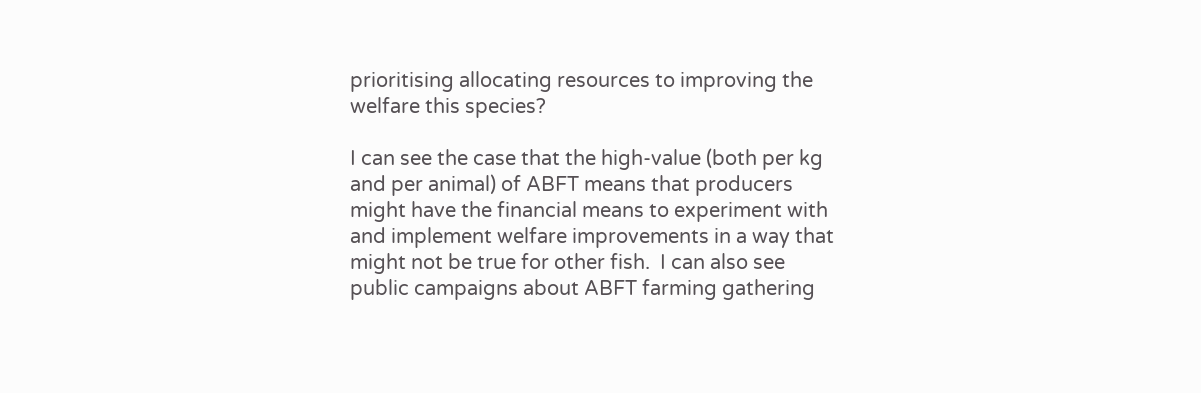prioritising allocating resources to improving the welfare this species?

I can see the case that the high-value (both per kg and per animal) of ABFT means that producers might have the financial means to experiment with and implement welfare improvements in a way that might not be true for other fish.  I can also see public campaigns about ABFT farming gathering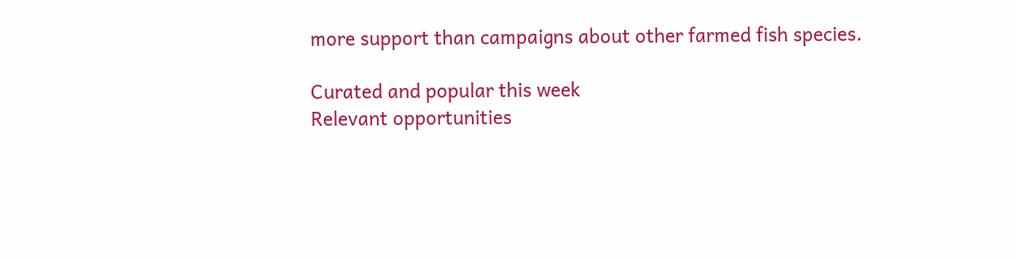more support than campaigns about other farmed fish species.

Curated and popular this week
Relevant opportunities